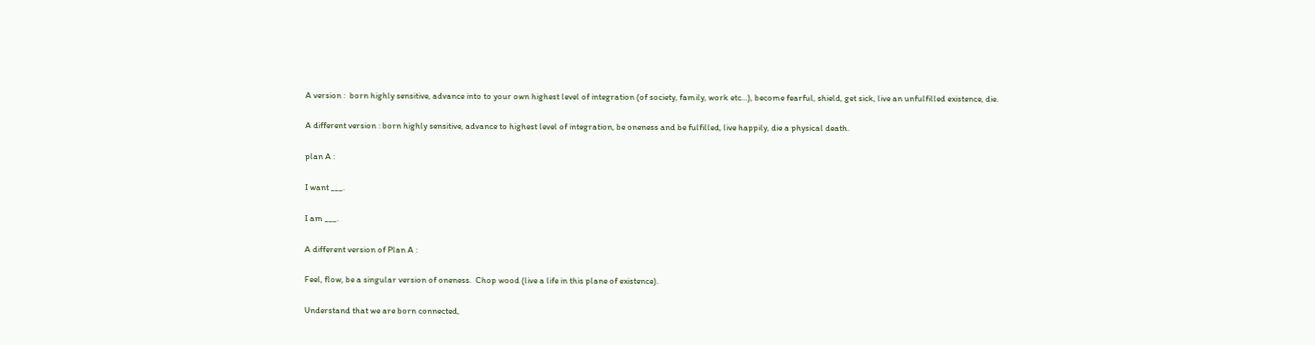A version :  born highly sensitive, advance into to your own highest level of integration (of society, family, work etc…), become fearful, shield, get sick, live an unfulfilled existence, die.

A different version : born highly sensitive, advance to highest level of integration, be oneness and be fulfilled, live happily, die a physical death.

plan A :

I want ___.

I am ___.

A different version of Plan A :

Feel, flow, be a singular version of oneness.  Chop wood (live a life in this plane of existence).

Understand that we are born connected,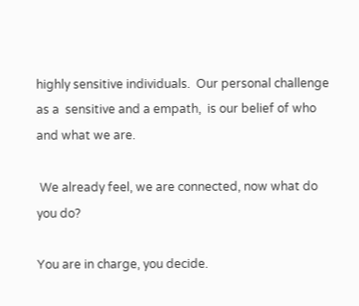highly sensitive individuals.  Our personal challenge as a  sensitive and a empath,  is our belief of who and what we are.

 We already feel, we are connected, now what do you do?

You are in charge, you decide.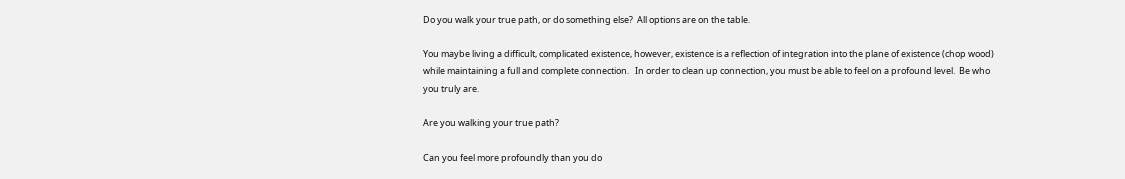Do you walk your true path, or do something else?  All options are on the table.

You maybe living a difficult, complicated existence, however, existence is a reflection of integration into the plane of existence (chop wood) while maintaining a full and complete connection.   In order to clean up connection, you must be able to feel on a profound level.  Be who you truly are.

Are you walking your true path?

Can you feel more profoundly than you do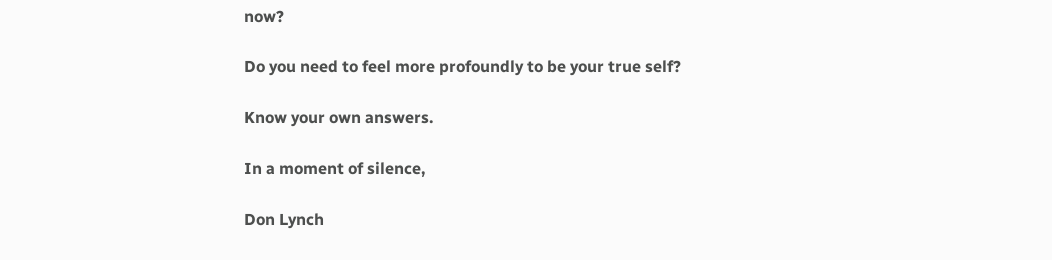now?

Do you need to feel more profoundly to be your true self?

Know your own answers.

In a moment of silence,

Don Lynch